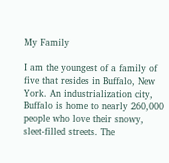My Family

I am the youngest of a family of five that resides in Buffalo, New York. An industrialization city, Buffalo is home to nearly 260,000 people who love their snowy, sleet-filled streets. The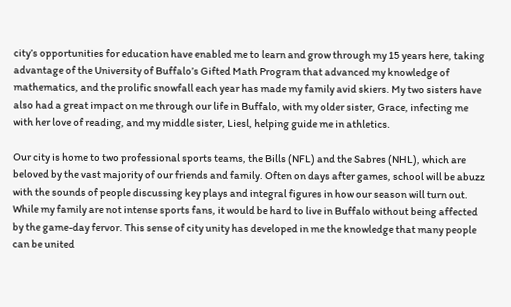city’s opportunities for education have enabled me to learn and grow through my 15 years here, taking advantage of the University of Buffalo’s Gifted Math Program that advanced my knowledge of mathematics, and the prolific snowfall each year has made my family avid skiers. My two sisters have also had a great impact on me through our life in Buffalo, with my older sister, Grace, infecting me with her love of reading, and my middle sister, Liesl, helping guide me in athletics.

Our city is home to two professional sports teams, the Bills (NFL) and the Sabres (NHL), which are beloved by the vast majority of our friends and family. Often on days after games, school will be abuzz with the sounds of people discussing key plays and integral figures in how our season will turn out. While my family are not intense sports fans, it would be hard to live in Buffalo without being affected by the game-day fervor. This sense of city unity has developed in me the knowledge that many people can be united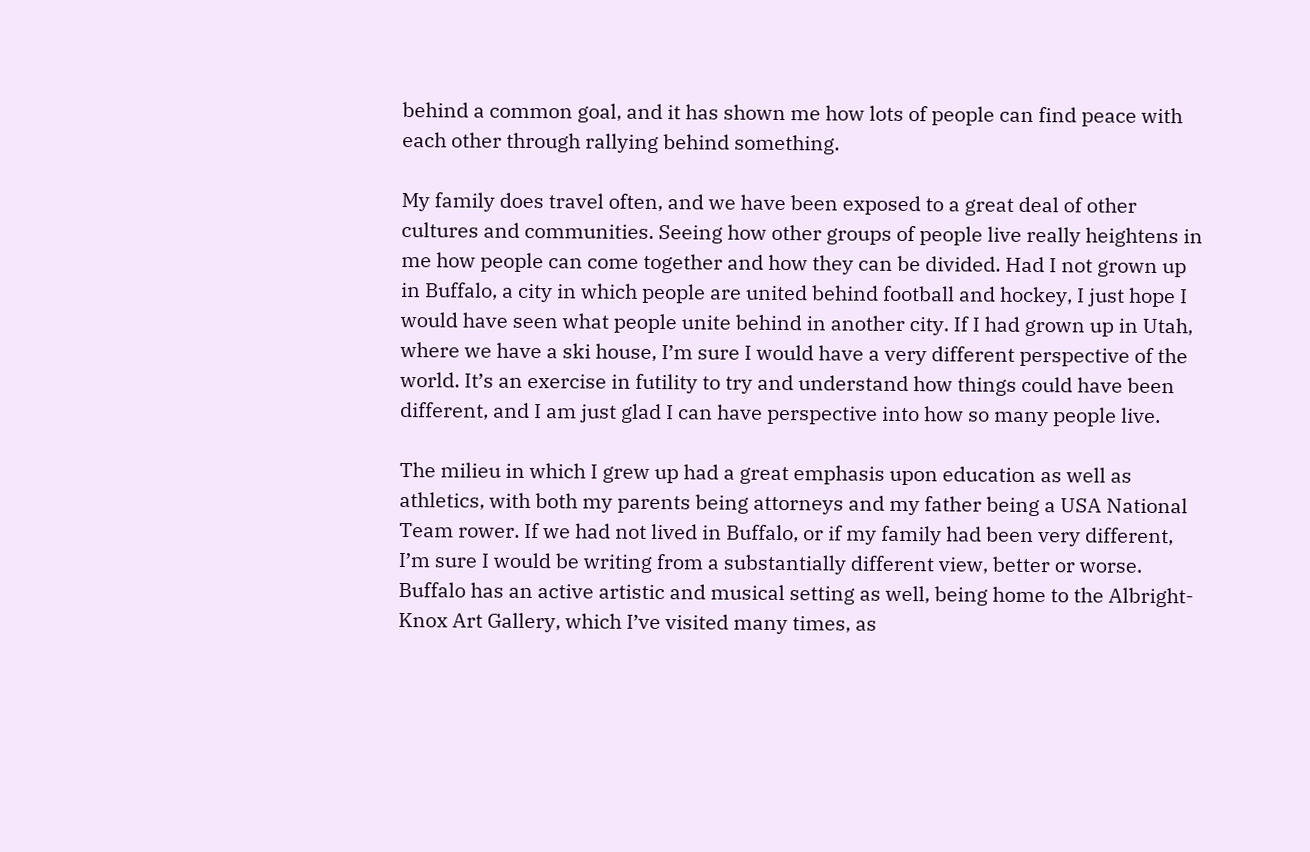behind a common goal, and it has shown me how lots of people can find peace with each other through rallying behind something.

My family does travel often, and we have been exposed to a great deal of other cultures and communities. Seeing how other groups of people live really heightens in me how people can come together and how they can be divided. Had I not grown up in Buffalo, a city in which people are united behind football and hockey, I just hope I would have seen what people unite behind in another city. If I had grown up in Utah, where we have a ski house, I’m sure I would have a very different perspective of the world. It’s an exercise in futility to try and understand how things could have been different, and I am just glad I can have perspective into how so many people live.

The milieu in which I grew up had a great emphasis upon education as well as athletics, with both my parents being attorneys and my father being a USA National Team rower. If we had not lived in Buffalo, or if my family had been very different, I’m sure I would be writing from a substantially different view, better or worse. Buffalo has an active artistic and musical setting as well, being home to the Albright-Knox Art Gallery, which I’ve visited many times, as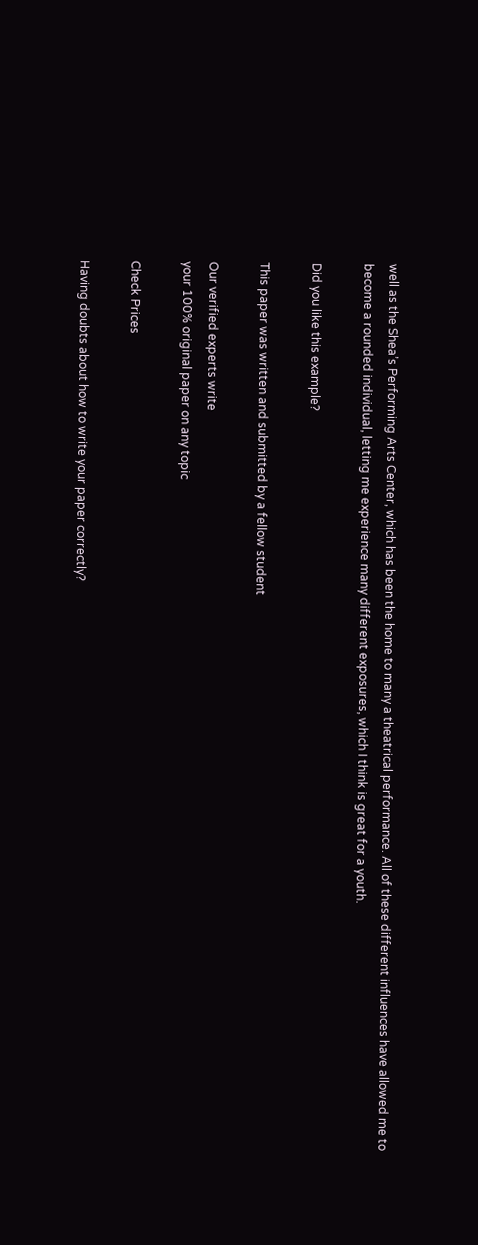well as the Shea’s Performing Arts Center, which has been the home to many a theatrical performance. All of these different influences have allowed me to become a rounded individual, letting me experience many different exposures, which I think is great for a youth.

Did you like this example?

This paper was written and submitted by a fellow student

Our verified experts write
your 100% original paper on any topic

Check Prices

Having doubts about how to write your paper correctly?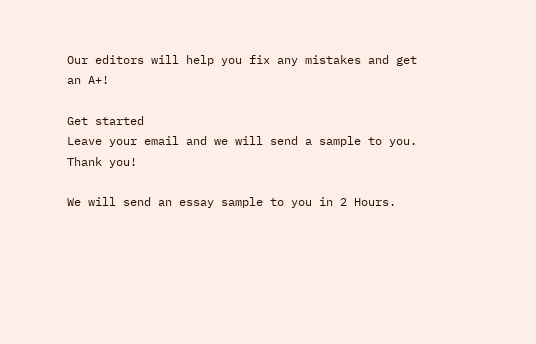Our editors will help you fix any mistakes and get an A+!

Get started
Leave your email and we will send a sample to you.
Thank you!

We will send an essay sample to you in 2 Hours.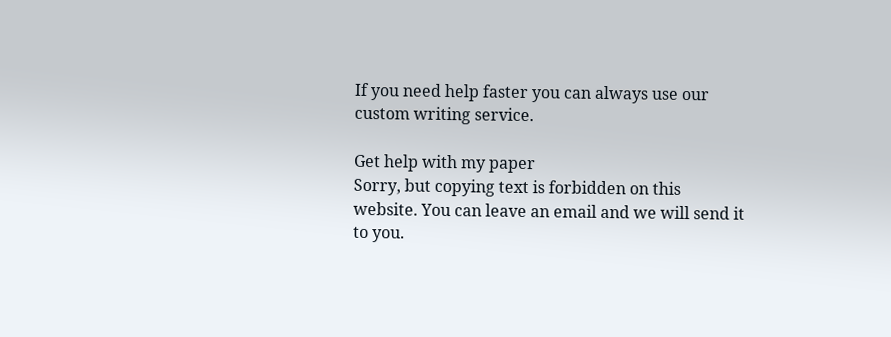If you need help faster you can always use our custom writing service.

Get help with my paper
Sorry, but copying text is forbidden on this website. You can leave an email and we will send it to you.